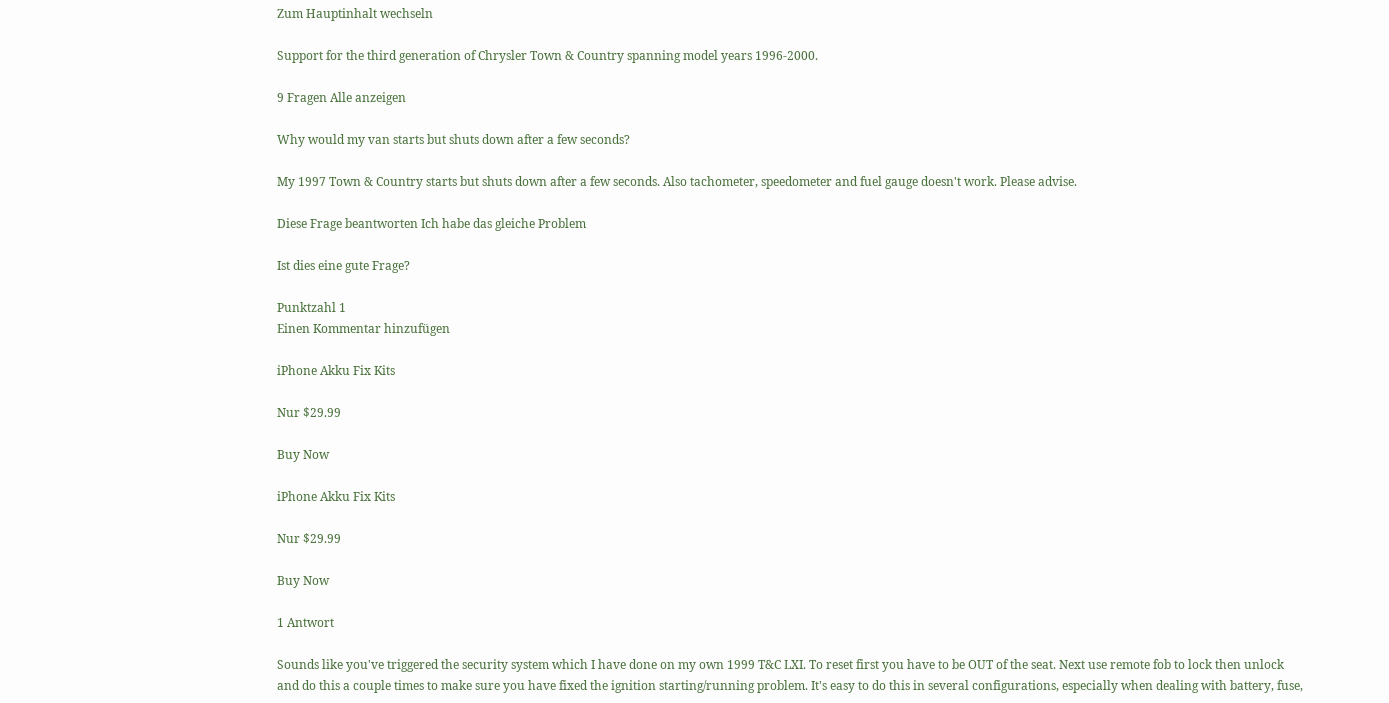Zum Hauptinhalt wechseln

Support for the third generation of Chrysler Town & Country spanning model years 1996-2000.

9 Fragen Alle anzeigen

Why would my van starts but shuts down after a few seconds?

My 1997 Town & Country starts but shuts down after a few seconds. Also tachometer, speedometer and fuel gauge doesn't work. Please advise.

Diese Frage beantworten Ich habe das gleiche Problem

Ist dies eine gute Frage?

Punktzahl 1
Einen Kommentar hinzufügen

iPhone Akku Fix Kits

Nur $29.99

Buy Now

iPhone Akku Fix Kits

Nur $29.99

Buy Now

1 Antwort

Sounds like you've triggered the security system which I have done on my own 1999 T&C LXI. To reset first you have to be OUT of the seat. Next use remote fob to lock then unlock and do this a couple times to make sure you have fixed the ignition starting/running problem. It's easy to do this in several configurations, especially when dealing with battery, fuse,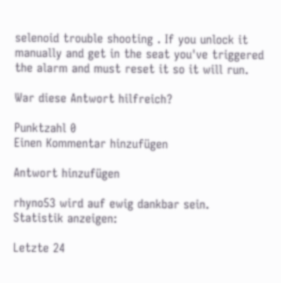selenoid trouble shooting . If you unlock it manually and get in the seat you've triggered the alarm and must reset it so it will run.

War diese Antwort hilfreich?

Punktzahl 0
Einen Kommentar hinzufügen

Antwort hinzufügen

rhyno53 wird auf ewig dankbar sein.
Statistik anzeigen:

Letzte 24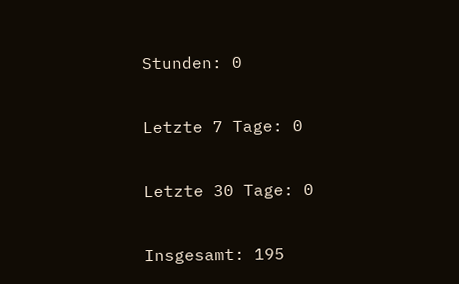Stunden: 0

Letzte 7 Tage: 0

Letzte 30 Tage: 0

Insgesamt: 195